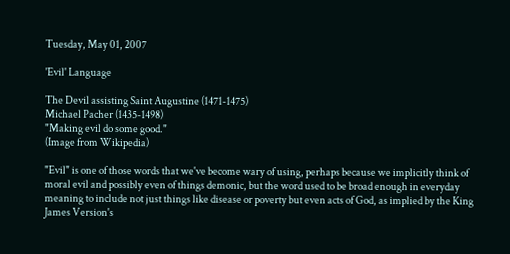Tuesday, May 01, 2007

'Evil' Language

The Devil assisting Saint Augustine (1471-1475)
Michael Pacher (1435-1498)
"Making evil do some good."
(Image from Wikipedia)

"Evil" is one of those words that we've become wary of using, perhaps because we implicitly think of moral evil and possibly even of things demonic, but the word used to be broad enough in everyday meaning to include not just things like disease or poverty but even acts of God, as implied by the King James Version's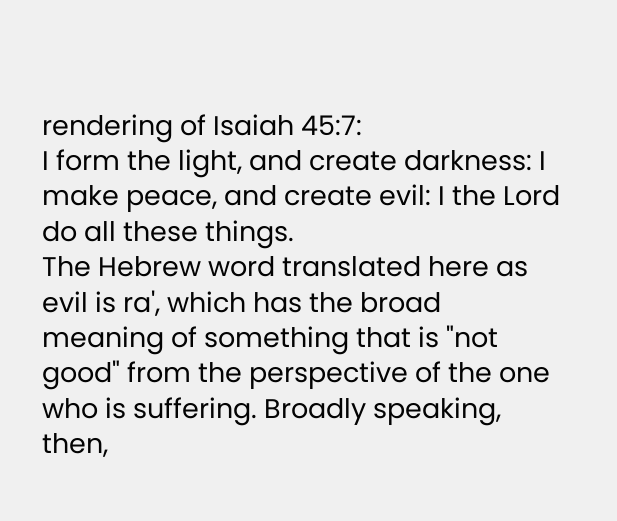rendering of Isaiah 45:7:
I form the light, and create darkness: I make peace, and create evil: I the Lord do all these things.
The Hebrew word translated here as evil is ra', which has the broad meaning of something that is "not good" from the perspective of the one who is suffering. Broadly speaking, then,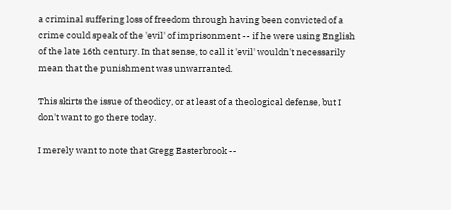a criminal suffering loss of freedom through having been convicted of a crime could speak of the 'evil' of imprisonment -- if he were using English of the late 16th century. In that sense, to call it 'evil' wouldn't necessarily mean that the punishment was unwarranted.

This skirts the issue of theodicy, or at least of a theological defense, but I don't want to go there today.

I merely want to note that Gregg Easterbrook --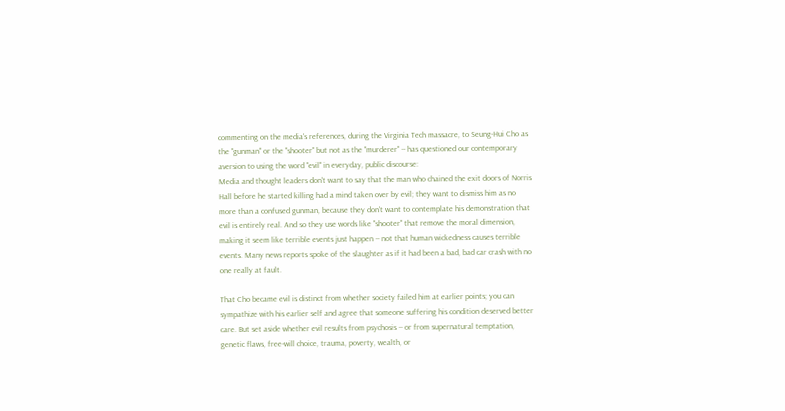commenting on the media's references, during the Virginia Tech massacre, to Seung-Hui Cho as the "gunman" or the "shooter" but not as the "murderer" -- has questioned our contemporary aversion to using the word "evil" in everyday, public discourse:
Media and thought leaders don't want to say that the man who chained the exit doors of Norris Hall before he started killing had a mind taken over by evil; they want to dismiss him as no more than a confused gunman, because they don't want to contemplate his demonstration that evil is entirely real. And so they use words like "shooter" that remove the moral dimension, making it seem like terrible events just happen -- not that human wickedness causes terrible events. Many news reports spoke of the slaughter as if it had been a bad, bad car crash with no one really at fault.

That Cho became evil is distinct from whether society failed him at earlier points; you can sympathize with his earlier self and agree that someone suffering his condition deserved better care. But set aside whether evil results from psychosis -- or from supernatural temptation, genetic flaws, free-will choice, trauma, poverty, wealth, or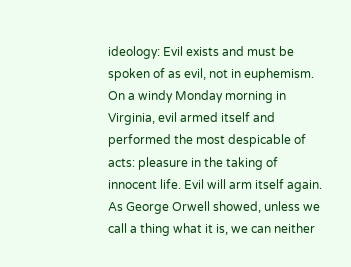ideology: Evil exists and must be spoken of as evil, not in euphemism. On a windy Monday morning in Virginia, evil armed itself and performed the most despicable of acts: pleasure in the taking of innocent life. Evil will arm itself again. As George Orwell showed, unless we call a thing what it is, we can neither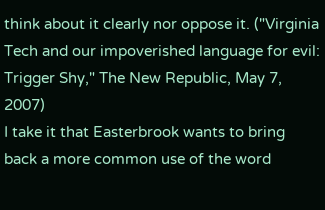think about it clearly nor oppose it. ("Virginia Tech and our impoverished language for evil: Trigger Shy," The New Republic, May 7, 2007)
I take it that Easterbrook wants to bring back a more common use of the word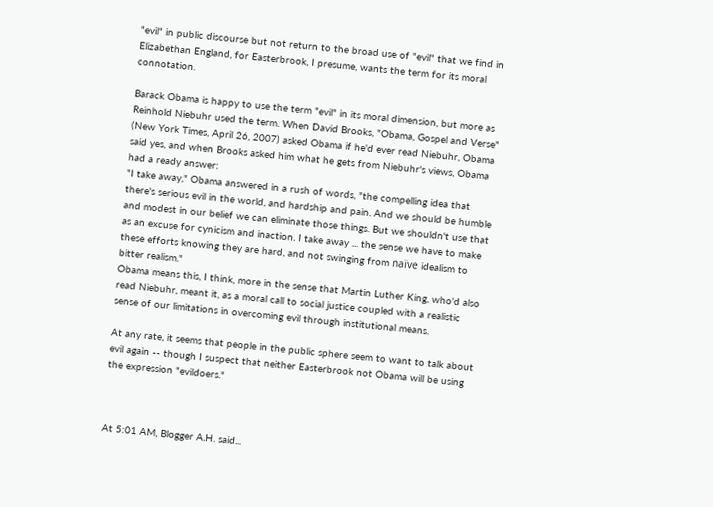"evil" in public discourse but not return to the broad use of "evil" that we find in Elizabethan England, for Easterbrook, I presume, wants the term for its moral connotation.

Barack Obama is happy to use the term "evil" in its moral dimension, but more as Reinhold Niebuhr used the term. When David Brooks, "Obama, Gospel and Verse" (New York Times, April 26, 2007) asked Obama if he'd ever read Niebuhr, Obama said yes, and when Brooks asked him what he gets from Niebuhr's views, Obama had a ready answer:
"I take away," Obama answered in a rush of words, "the compelling idea that there's serious evil in the world, and hardship and pain. And we should be humble and modest in our belief we can eliminate those things. But we shouldn't use that as an excuse for cynicism and inaction. I take away ... the sense we have to make these efforts knowing they are hard, and not swinging from naïve idealism to bitter realism."
Obama means this, I think, more in the sense that Martin Luther King, who'd also read Niebuhr, meant it, as a moral call to social justice coupled with a realistic sense of our limitations in overcoming evil through institutional means.

At any rate, it seems that people in the public sphere seem to want to talk about evil again -- though I suspect that neither Easterbrook not Obama will be using the expression "evildoers."



At 5:01 AM, Blogger A.H. said...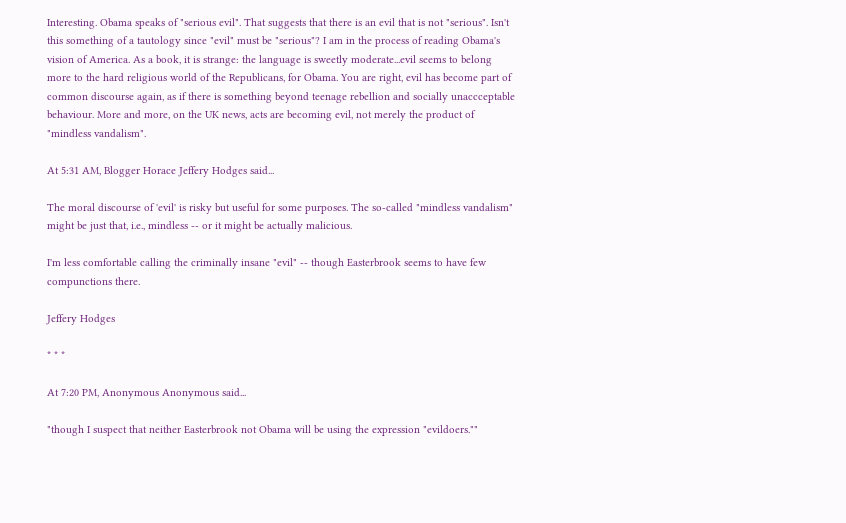Interesting. Obama speaks of "serious evil". That suggests that there is an evil that is not "serious". Isn't this something of a tautology since "evil" must be "serious"? I am in the process of reading Obama's vision of America. As a book, it is strange: the language is sweetly moderate...evil seems to belong more to the hard religious world of the Republicans, for Obama. You are right, evil has become part of common discourse again, as if there is something beyond teenage rebellion and socially unaccceptable behaviour. More and more, on the UK news, acts are becoming evil, not merely the product of "mindless vandalism".

At 5:31 AM, Blogger Horace Jeffery Hodges said...

The moral discourse of 'evil' is risky but useful for some purposes. The so-called "mindless vandalism" might be just that, i.e., mindless -- or it might be actually malicious.

I'm less comfortable calling the criminally insane "evil" -- though Easterbrook seems to have few compunctions there.

Jeffery Hodges

* * *

At 7:20 PM, Anonymous Anonymous said...

"though I suspect that neither Easterbrook not Obama will be using the expression "evildoers.""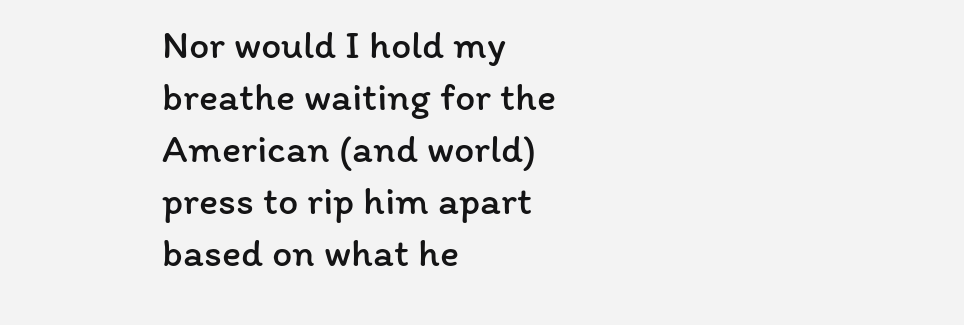Nor would I hold my breathe waiting for the American (and world) press to rip him apart based on what he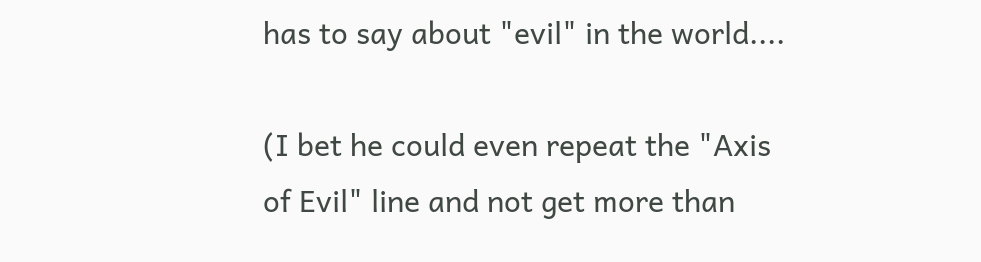has to say about "evil" in the world....

(I bet he could even repeat the "Axis of Evil" line and not get more than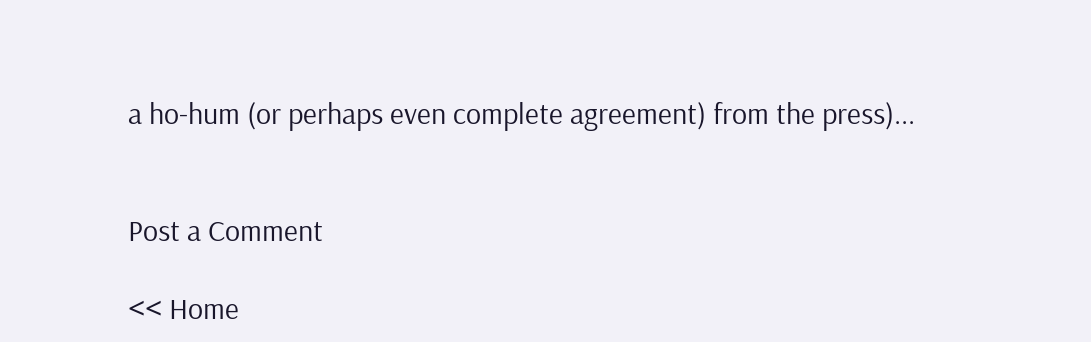a ho-hum (or perhaps even complete agreement) from the press)...


Post a Comment

<< Home